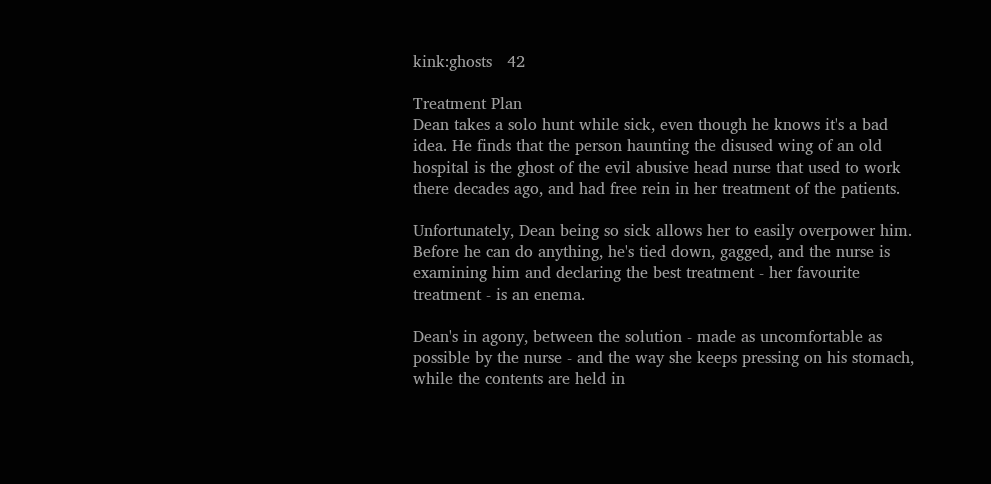kink:ghosts   42

Treatment Plan
Dean takes a solo hunt while sick, even though he knows it's a bad idea. He finds that the person haunting the disused wing of an old hospital is the ghost of the evil abusive head nurse that used to work there decades ago, and had free rein in her treatment of the patients.

Unfortunately, Dean being so sick allows her to easily overpower him. Before he can do anything, he's tied down, gagged, and the nurse is examining him and declaring the best treatment - her favourite treatment - is an enema.

Dean's in agony, between the solution - made as uncomfortable as possible by the nurse - and the way she keeps pressing on his stomach, while the contents are held in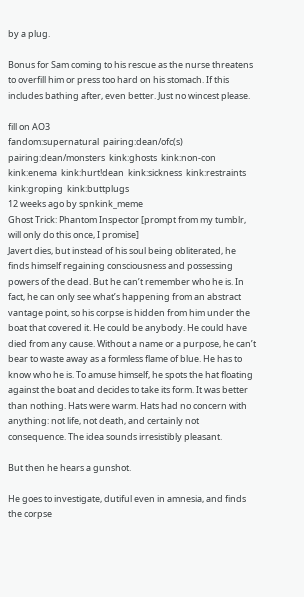by a plug.

Bonus for Sam coming to his rescue as the nurse threatens to overfill him or press too hard on his stomach. If this includes bathing after, even better. Just no wincest please.

fill on AO3
fandom:supernatural  pairing:dean/ofc(s)  pairing:dean/monsters  kink:ghosts  kink:non-con  kink:enema  kink:hurt!dean  kink:sickness  kink:restraints  kink:groping  kink:buttplugs
12 weeks ago by spnkink_meme
Ghost Trick: Phantom Inspector [prompt from my tumblr, will only do this once, I promise]
Javert dies, but instead of his soul being obliterated, he finds himself regaining consciousness and possessing powers of the dead. But he can’t remember who he is. In fact, he can only see what’s happening from an abstract vantage point, so his corpse is hidden from him under the boat that covered it. He could be anybody. He could have died from any cause. Without a name or a purpose, he can’t bear to waste away as a formless flame of blue. He has to know who he is. To amuse himself, he spots the hat floating against the boat and decides to take its form. It was better than nothing. Hats were warm. Hats had no concern with anything: not life, not death, and certainly not consequence. The idea sounds irresistibly pleasant.

But then he hears a gunshot.

He goes to investigate, dutiful even in amnesia, and finds the corpse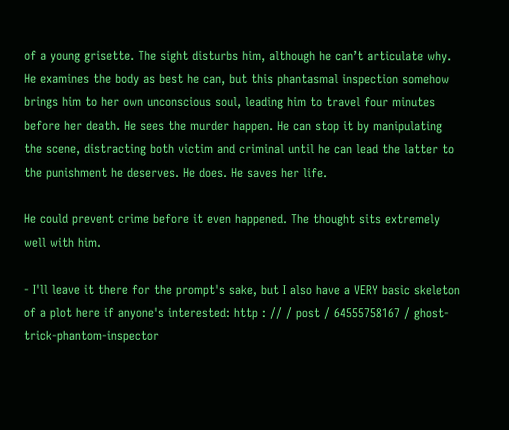of a young grisette. The sight disturbs him, although he can’t articulate why. He examines the body as best he can, but this phantasmal inspection somehow brings him to her own unconscious soul, leading him to travel four minutes before her death. He sees the murder happen. He can stop it by manipulating the scene, distracting both victim and criminal until he can lead the latter to the punishment he deserves. He does. He saves her life.

He could prevent crime before it even happened. The thought sits extremely well with him.

- I'll leave it there for the prompt's sake, but I also have a VERY basic skeleton of a plot here if anyone's interested: http : // / post / 64555758167 / ghost-trick-phantom-inspector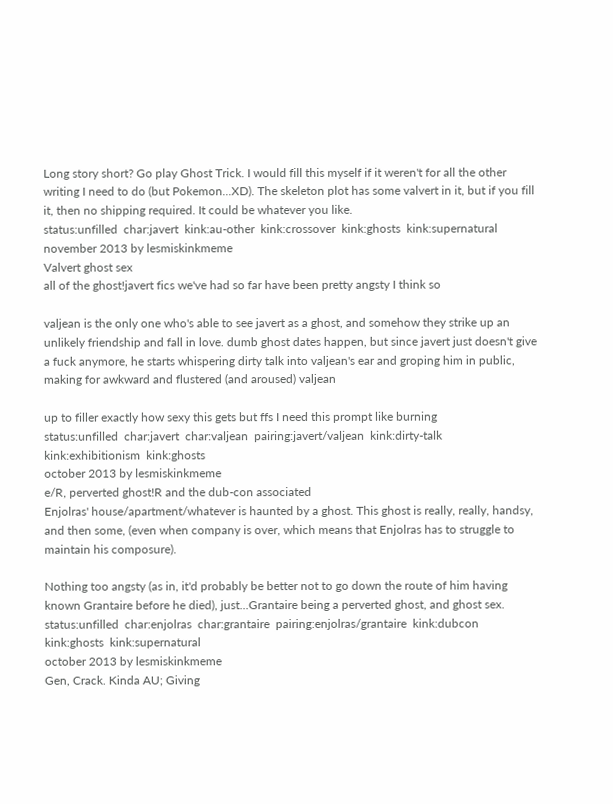Long story short? Go play Ghost Trick. I would fill this myself if it weren't for all the other writing I need to do (but Pokemon...XD). The skeleton plot has some valvert in it, but if you fill it, then no shipping required. It could be whatever you like.
status:unfilled  char:javert  kink:au-other  kink:crossover  kink:ghosts  kink:supernatural
november 2013 by lesmiskinkmeme
Valvert ghost sex
all of the ghost!javert fics we've had so far have been pretty angsty I think so

valjean is the only one who's able to see javert as a ghost, and somehow they strike up an unlikely friendship and fall in love. dumb ghost dates happen, but since javert just doesn't give a fuck anymore, he starts whispering dirty talk into valjean's ear and groping him in public, making for awkward and flustered (and aroused) valjean

up to filler exactly how sexy this gets but ffs I need this prompt like burning
status:unfilled  char:javert  char:valjean  pairing:javert/valjean  kink:dirty-talk  kink:exhibitionism  kink:ghosts
october 2013 by lesmiskinkmeme
e/R, perverted ghost!R and the dub-con associated
Enjolras' house/apartment/whatever is haunted by a ghost. This ghost is really, really, handsy, and then some, (even when company is over, which means that Enjolras has to struggle to maintain his composure).

Nothing too angsty (as in, it'd probably be better not to go down the route of him having known Grantaire before he died), just...Grantaire being a perverted ghost, and ghost sex.
status:unfilled  char:enjolras  char:grantaire  pairing:enjolras/grantaire  kink:dubcon  kink:ghosts  kink:supernatural
october 2013 by lesmiskinkmeme
Gen, Crack. Kinda AU; Giving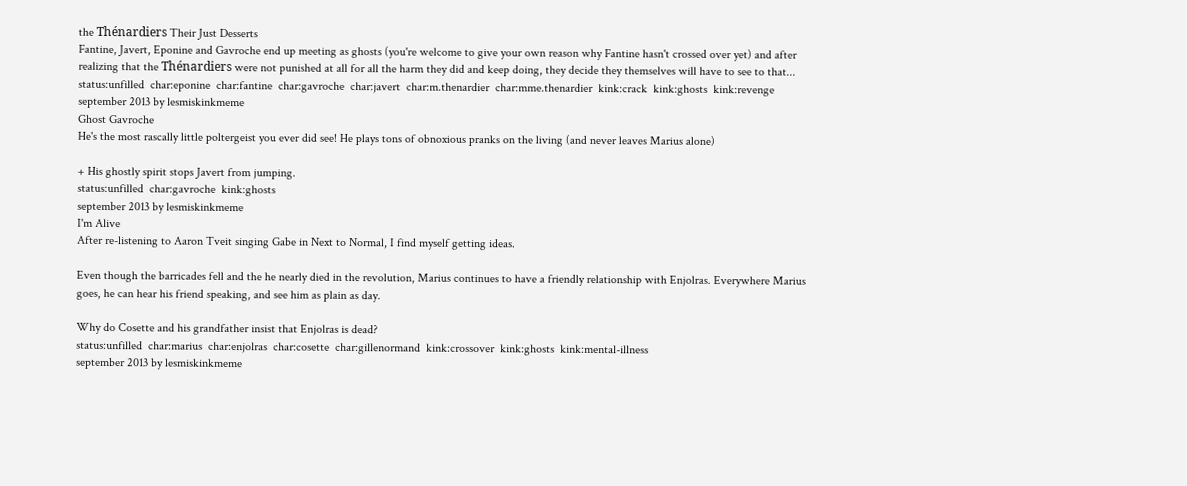the Thénardiers Their Just Desserts
Fantine, Javert, Eponine and Gavroche end up meeting as ghosts (you're welcome to give your own reason why Fantine hasn't crossed over yet) and after realizing that the Thénardiers were not punished at all for all the harm they did and keep doing, they decide they themselves will have to see to that...
status:unfilled  char:eponine  char:fantine  char:gavroche  char:javert  char:m.thenardier  char:mme.thenardier  kink:crack  kink:ghosts  kink:revenge
september 2013 by lesmiskinkmeme
Ghost Gavroche
He's the most rascally little poltergeist you ever did see! He plays tons of obnoxious pranks on the living (and never leaves Marius alone)

+ His ghostly spirit stops Javert from jumping.
status:unfilled  char:gavroche  kink:ghosts
september 2013 by lesmiskinkmeme
I'm Alive
After re-listening to Aaron Tveit singing Gabe in Next to Normal, I find myself getting ideas.

Even though the barricades fell and the he nearly died in the revolution, Marius continues to have a friendly relationship with Enjolras. Everywhere Marius goes, he can hear his friend speaking, and see him as plain as day.

Why do Cosette and his grandfather insist that Enjolras is dead?
status:unfilled  char:marius  char:enjolras  char:cosette  char:gillenormand  kink:crossover  kink:ghosts  kink:mental-illness
september 2013 by lesmiskinkmeme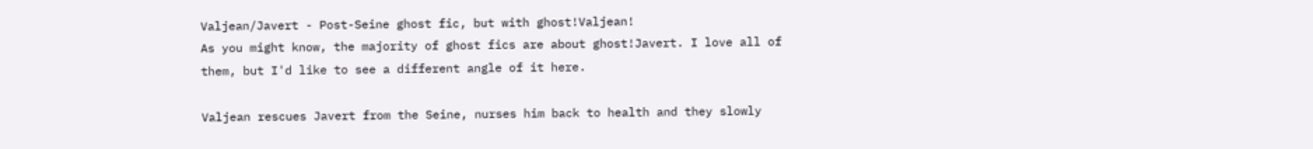Valjean/Javert - Post-Seine ghost fic, but with ghost!Valjean!
As you might know, the majority of ghost fics are about ghost!Javert. I love all of them, but I'd like to see a different angle of it here.

Valjean rescues Javert from the Seine, nurses him back to health and they slowly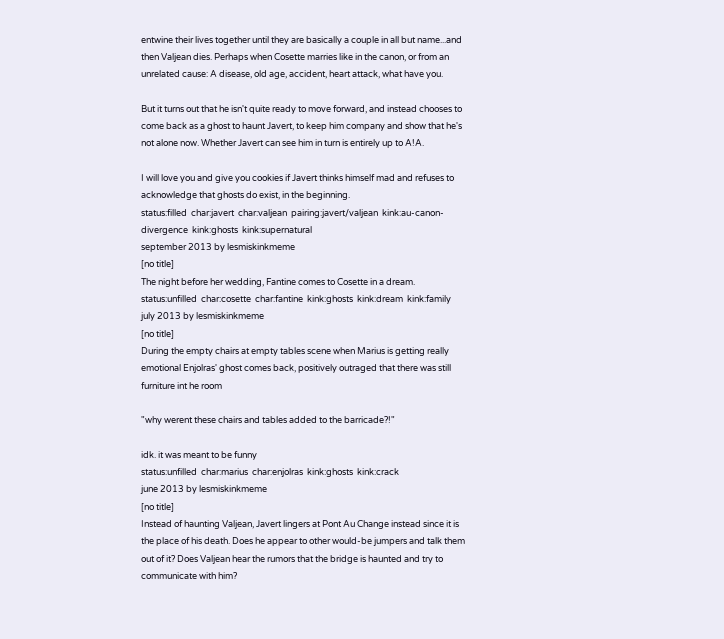entwine their lives together until they are basically a couple in all but name...and then Valjean dies. Perhaps when Cosette marries like in the canon, or from an unrelated cause: A disease, old age, accident, heart attack, what have you.

But it turns out that he isn't quite ready to move forward, and instead chooses to come back as a ghost to haunt Javert, to keep him company and show that he's not alone now. Whether Javert can see him in turn is entirely up to A!A.

I will love you and give you cookies if Javert thinks himself mad and refuses to acknowledge that ghosts do exist, in the beginning.
status:filled  char:javert  char:valjean  pairing:javert/valjean  kink:au-canon-divergence  kink:ghosts  kink:supernatural
september 2013 by lesmiskinkmeme
[no title]
The night before her wedding, Fantine comes to Cosette in a dream.
status:unfilled  char:cosette  char:fantine  kink:ghosts  kink:dream  kink:family
july 2013 by lesmiskinkmeme
[no title]
During the empty chairs at empty tables scene when Marius is getting really emotional Enjolras' ghost comes back, positively outraged that there was still furniture int he room

"why werent these chairs and tables added to the barricade?!"

idk. it was meant to be funny
status:unfilled  char:marius  char:enjolras  kink:ghosts  kink:crack
june 2013 by lesmiskinkmeme
[no title]
Instead of haunting Valjean, Javert lingers at Pont Au Change instead since it is the place of his death. Does he appear to other would-be jumpers and talk them out of it? Does Valjean hear the rumors that the bridge is haunted and try to communicate with him?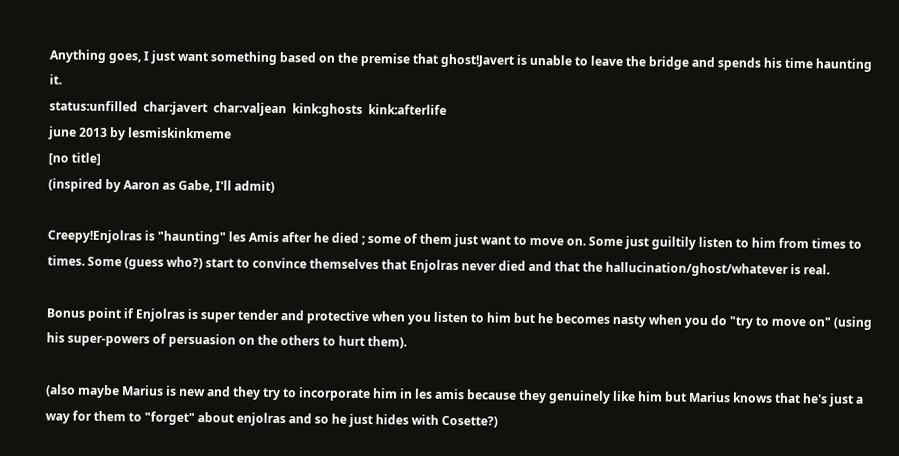Anything goes, I just want something based on the premise that ghost!Javert is unable to leave the bridge and spends his time haunting it.
status:unfilled  char:javert  char:valjean  kink:ghosts  kink:afterlife
june 2013 by lesmiskinkmeme
[no title]
(inspired by Aaron as Gabe, I'll admit)

Creepy!Enjolras is "haunting" les Amis after he died ; some of them just want to move on. Some just guiltily listen to him from times to times. Some (guess who?) start to convince themselves that Enjolras never died and that the hallucination/ghost/whatever is real.

Bonus point if Enjolras is super tender and protective when you listen to him but he becomes nasty when you do "try to move on" (using his super-powers of persuasion on the others to hurt them).

(also maybe Marius is new and they try to incorporate him in les amis because they genuinely like him but Marius knows that he's just a way for them to "forget" about enjolras and so he just hides with Cosette?)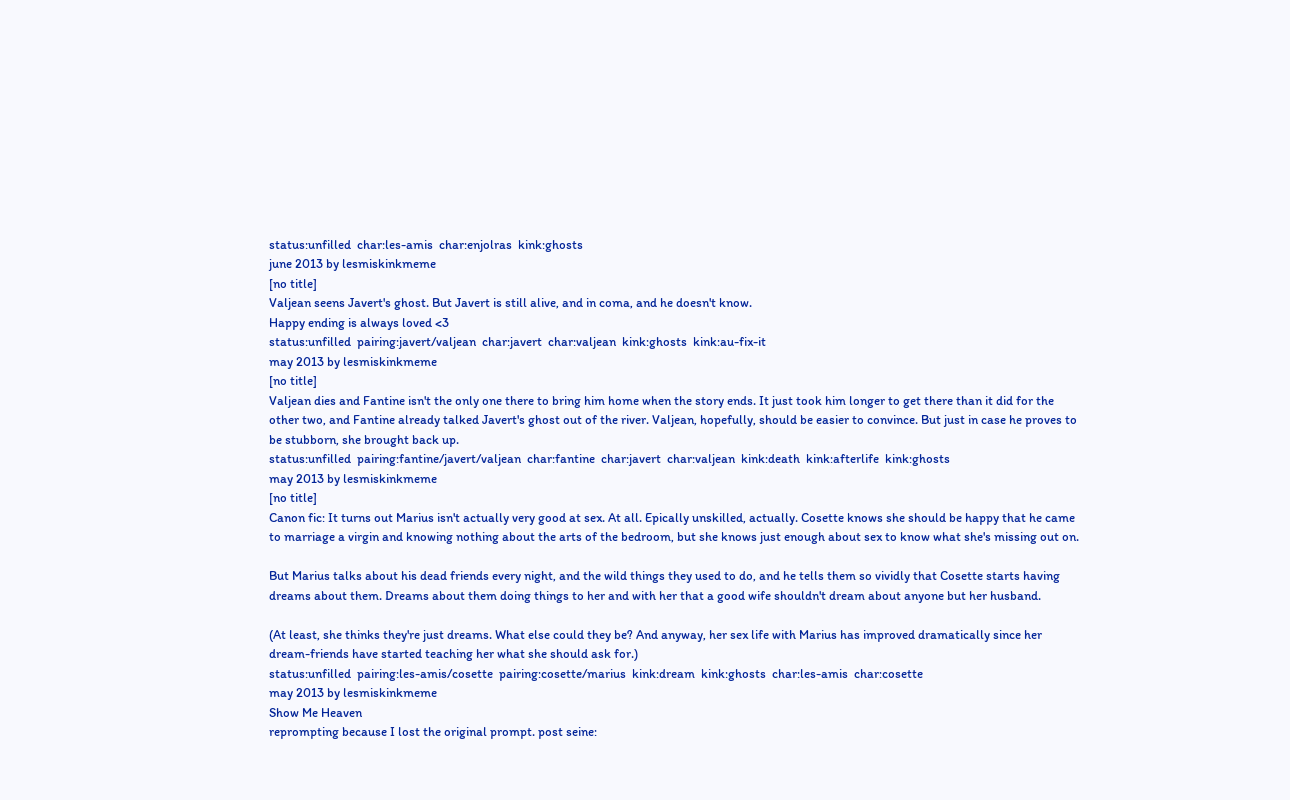status:unfilled  char:les-amis  char:enjolras  kink:ghosts
june 2013 by lesmiskinkmeme
[no title]
Valjean seens Javert's ghost. But Javert is still alive, and in coma, and he doesn't know.
Happy ending is always loved <3
status:unfilled  pairing:javert/valjean  char:javert  char:valjean  kink:ghosts  kink:au-fix-it
may 2013 by lesmiskinkmeme
[no title]
Valjean dies and Fantine isn't the only one there to bring him home when the story ends. It just took him longer to get there than it did for the other two, and Fantine already talked Javert's ghost out of the river. Valjean, hopefully, should be easier to convince. But just in case he proves to be stubborn, she brought back up.
status:unfilled  pairing:fantine/javert/valjean  char:fantine  char:javert  char:valjean  kink:death  kink:afterlife  kink:ghosts
may 2013 by lesmiskinkmeme
[no title]
Canon fic: It turns out Marius isn't actually very good at sex. At all. Epically unskilled, actually. Cosette knows she should be happy that he came to marriage a virgin and knowing nothing about the arts of the bedroom, but she knows just enough about sex to know what she's missing out on.

But Marius talks about his dead friends every night, and the wild things they used to do, and he tells them so vividly that Cosette starts having dreams about them. Dreams about them doing things to her and with her that a good wife shouldn't dream about anyone but her husband.

(At least, she thinks they're just dreams. What else could they be? And anyway, her sex life with Marius has improved dramatically since her dream-friends have started teaching her what she should ask for.)
status:unfilled  pairing:les-amis/cosette  pairing:cosette/marius  kink:dream  kink:ghosts  char:les-amis  char:cosette
may 2013 by lesmiskinkmeme
Show Me Heaven
reprompting because I lost the original prompt. post seine: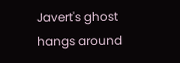Javert's ghost hangs around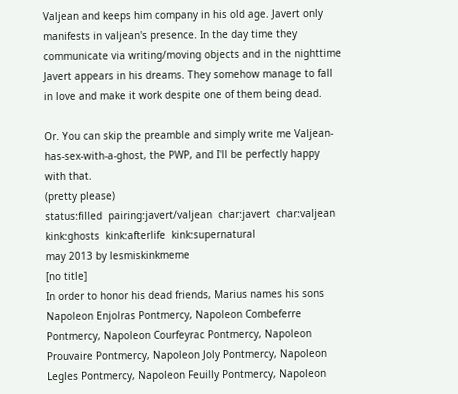Valjean and keeps him company in his old age. Javert only manifests in valjean's presence. In the day time they communicate via writing/moving objects and in the nighttime Javert appears in his dreams. They somehow manage to fall in love and make it work despite one of them being dead.

Or. You can skip the preamble and simply write me Valjean-has-sex-with-a-ghost, the PWP, and I'll be perfectly happy with that.
(pretty please)
status:filled  pairing:javert/valjean  char:javert  char:valjean  kink:ghosts  kink:afterlife  kink:supernatural
may 2013 by lesmiskinkmeme
[no title]
In order to honor his dead friends, Marius names his sons Napoleon Enjolras Pontmercy, Napoleon Combeferre Pontmercy, Napoleon Courfeyrac Pontmercy, Napoleon Prouvaire Pontmercy, Napoleon Joly Pontmercy, Napoleon Legles Pontmercy, Napoleon Feuilly Pontmercy, Napoleon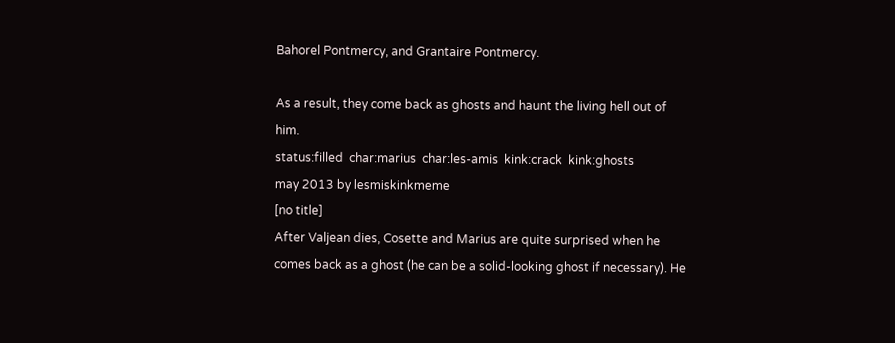Bahorel Pontmercy, and Grantaire Pontmercy.

As a result, they come back as ghosts and haunt the living hell out of him.
status:filled  char:marius  char:les-amis  kink:crack  kink:ghosts
may 2013 by lesmiskinkmeme
[no title]
After Valjean dies, Cosette and Marius are quite surprised when he comes back as a ghost (he can be a solid-looking ghost if necessary). He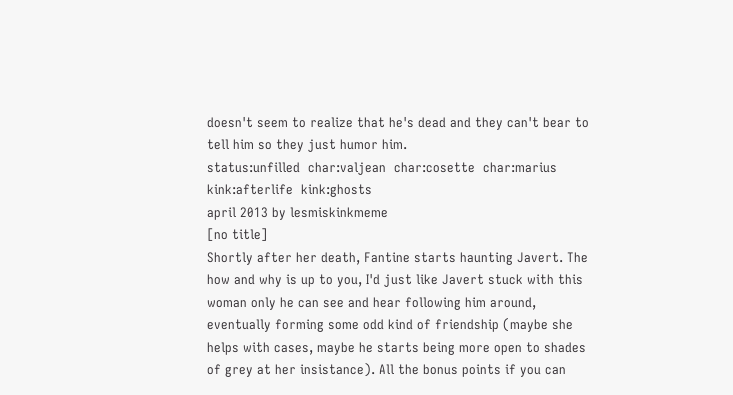doesn't seem to realize that he's dead and they can't bear to tell him so they just humor him.
status:unfilled  char:valjean  char:cosette  char:marius  kink:afterlife  kink:ghosts
april 2013 by lesmiskinkmeme
[no title]
Shortly after her death, Fantine starts haunting Javert. The how and why is up to you, I'd just like Javert stuck with this woman only he can see and hear following him around, eventually forming some odd kind of friendship (maybe she helps with cases, maybe he starts being more open to shades of grey at her insistance). All the bonus points if you can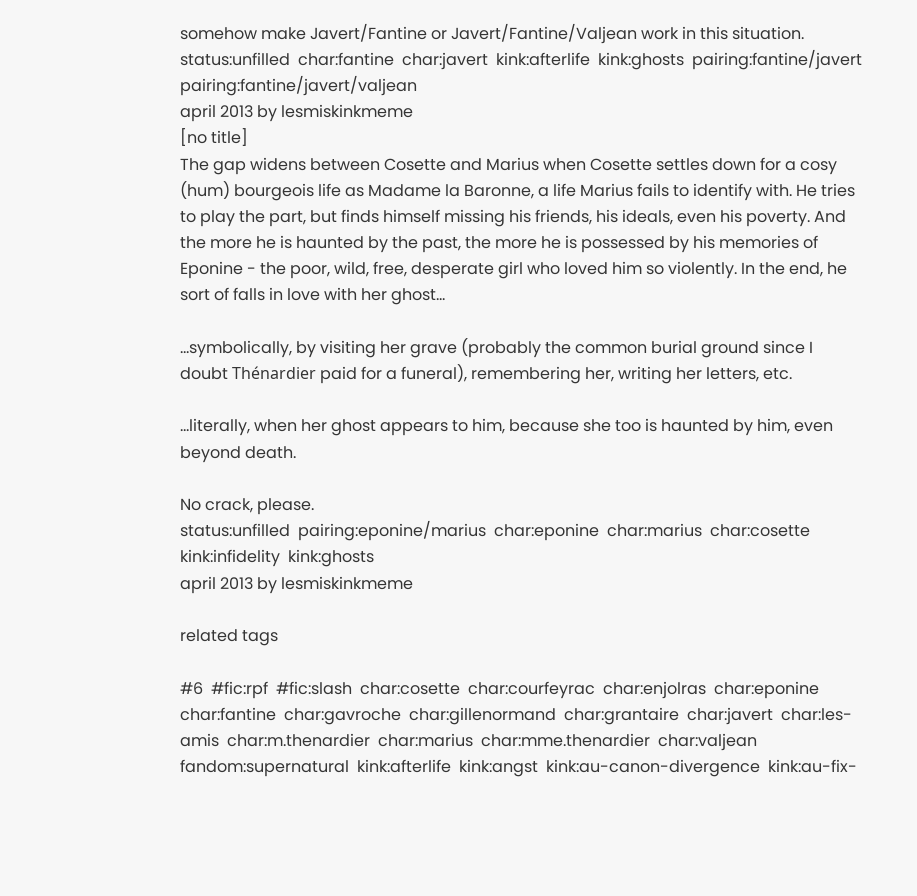somehow make Javert/Fantine or Javert/Fantine/Valjean work in this situation.
status:unfilled  char:fantine  char:javert  kink:afterlife  kink:ghosts  pairing:fantine/javert  pairing:fantine/javert/valjean
april 2013 by lesmiskinkmeme
[no title]
The gap widens between Cosette and Marius when Cosette settles down for a cosy (hum) bourgeois life as Madame la Baronne, a life Marius fails to identify with. He tries to play the part, but finds himself missing his friends, his ideals, even his poverty. And the more he is haunted by the past, the more he is possessed by his memories of Eponine - the poor, wild, free, desperate girl who loved him so violently. In the end, he sort of falls in love with her ghost...

...symbolically, by visiting her grave (probably the common burial ground since I doubt Thénardier paid for a funeral), remembering her, writing her letters, etc.

...literally, when her ghost appears to him, because she too is haunted by him, even beyond death.

No crack, please.
status:unfilled  pairing:eponine/marius  char:eponine  char:marius  char:cosette  kink:infidelity  kink:ghosts
april 2013 by lesmiskinkmeme

related tags

#6  #fic:rpf  #fic:slash  char:cosette  char:courfeyrac  char:enjolras  char:eponine  char:fantine  char:gavroche  char:gillenormand  char:grantaire  char:javert  char:les-amis  char:m.thenardier  char:marius  char:mme.thenardier  char:valjean  fandom:supernatural  kink:afterlife  kink:angst  kink:au-canon-divergence  kink:au-fix-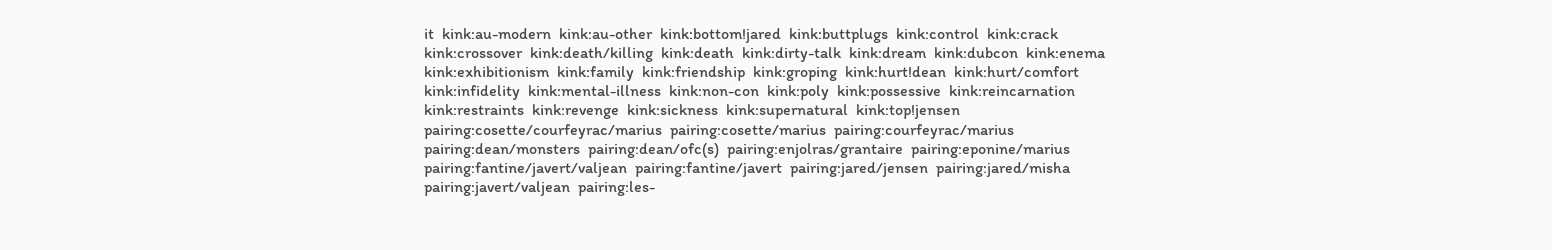it  kink:au-modern  kink:au-other  kink:bottom!jared  kink:buttplugs  kink:control  kink:crack  kink:crossover  kink:death/killing  kink:death  kink:dirty-talk  kink:dream  kink:dubcon  kink:enema  kink:exhibitionism  kink:family  kink:friendship  kink:groping  kink:hurt!dean  kink:hurt/comfort  kink:infidelity  kink:mental-illness  kink:non-con  kink:poly  kink:possessive  kink:reincarnation  kink:restraints  kink:revenge  kink:sickness  kink:supernatural  kink:top!jensen  pairing:cosette/courfeyrac/marius  pairing:cosette/marius  pairing:courfeyrac/marius  pairing:dean/monsters  pairing:dean/ofc(s)  pairing:enjolras/grantaire  pairing:eponine/marius  pairing:fantine/javert/valjean  pairing:fantine/javert  pairing:jared/jensen  pairing:jared/misha  pairing:javert/valjean  pairing:les-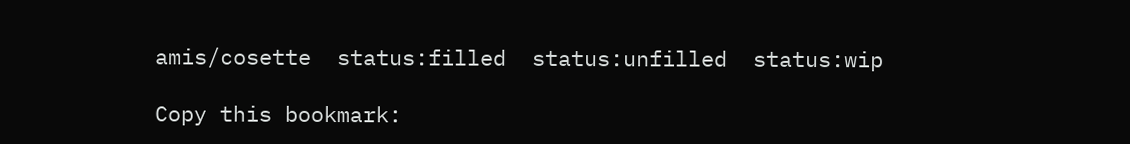amis/cosette  status:filled  status:unfilled  status:wip

Copy this bookmark: